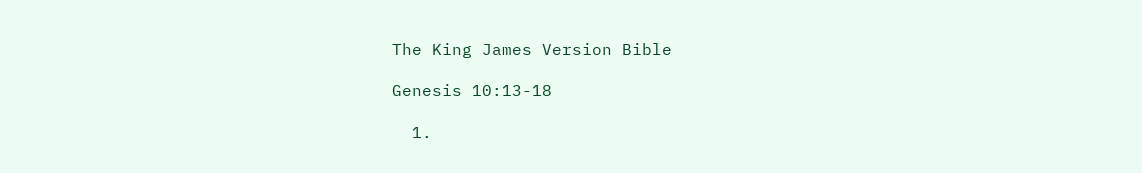The King James Version Bible

Genesis 10:13-18

  1.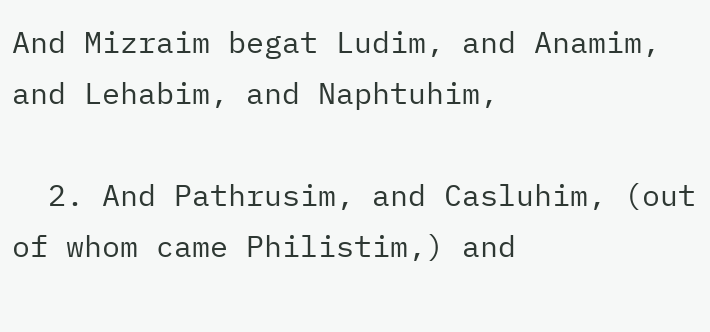And Mizraim begat Ludim, and Anamim, and Lehabim, and Naphtuhim,

  2. And Pathrusim, and Casluhim, (out of whom came Philistim,) and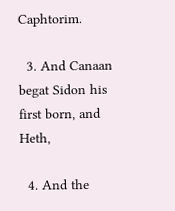Caphtorim.

  3. And Canaan begat Sidon his first born, and Heth,

  4. And the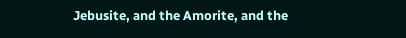Jebusite, and the Amorite, and the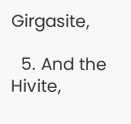Girgasite,

  5. And the Hivite,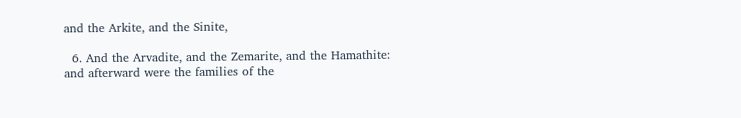and the Arkite, and the Sinite,

  6. And the Arvadite, and the Zemarite, and the Hamathite: and afterward were the families of the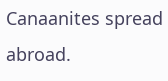Canaanites spread abroad.